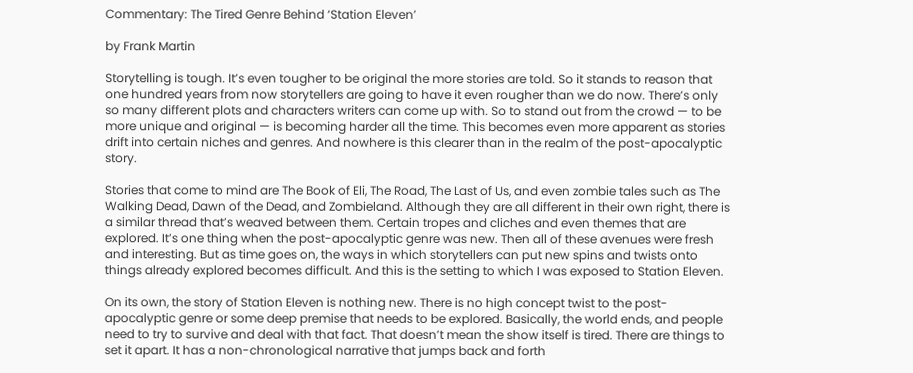Commentary: The Tired Genre Behind ‘Station Eleven’

by Frank Martin

Storytelling is tough. It’s even tougher to be original the more stories are told. So it stands to reason that one hundred years from now storytellers are going to have it even rougher than we do now. There’s only so many different plots and characters writers can come up with. So to stand out from the crowd — to be more unique and original — is becoming harder all the time. This becomes even more apparent as stories drift into certain niches and genres. And nowhere is this clearer than in the realm of the post-apocalyptic story.

Stories that come to mind are The Book of Eli, The Road, The Last of Us, and even zombie tales such as The Walking Dead, Dawn of the Dead, and Zombieland. Although they are all different in their own right, there is a similar thread that’s weaved between them. Certain tropes and cliches and even themes that are explored. It’s one thing when the post-apocalyptic genre was new. Then all of these avenues were fresh and interesting. But as time goes on, the ways in which storytellers can put new spins and twists onto things already explored becomes difficult. And this is the setting to which I was exposed to Station Eleven.

On its own, the story of Station Eleven is nothing new. There is no high concept twist to the post-apocalyptic genre or some deep premise that needs to be explored. Basically, the world ends, and people need to try to survive and deal with that fact. That doesn’t mean the show itself is tired. There are things to set it apart. It has a non-chronological narrative that jumps back and forth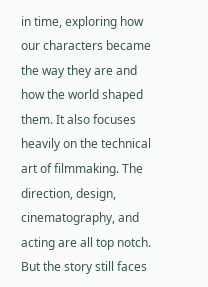in time, exploring how our characters became the way they are and how the world shaped them. It also focuses heavily on the technical art of filmmaking. The direction, design, cinematography, and acting are all top notch. But the story still faces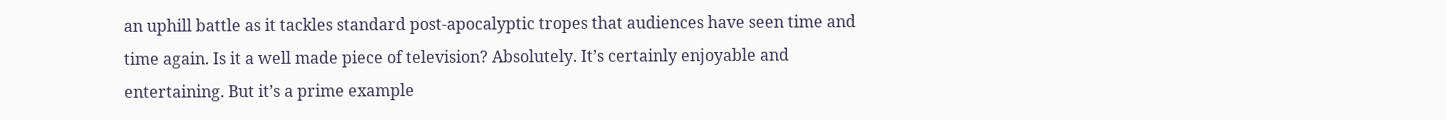an uphill battle as it tackles standard post-apocalyptic tropes that audiences have seen time and time again. Is it a well made piece of television? Absolutely. It’s certainly enjoyable and entertaining. But it’s a prime example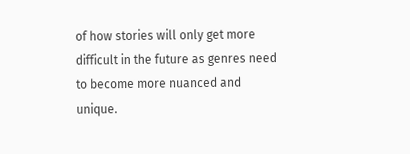of how stories will only get more difficult in the future as genres need to become more nuanced and unique.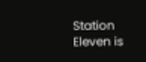Station Eleven is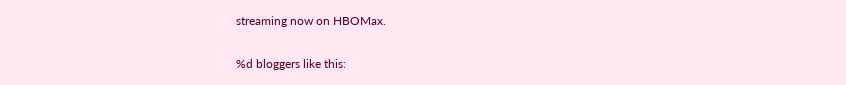streaming now on HBOMax.

%d bloggers like this: